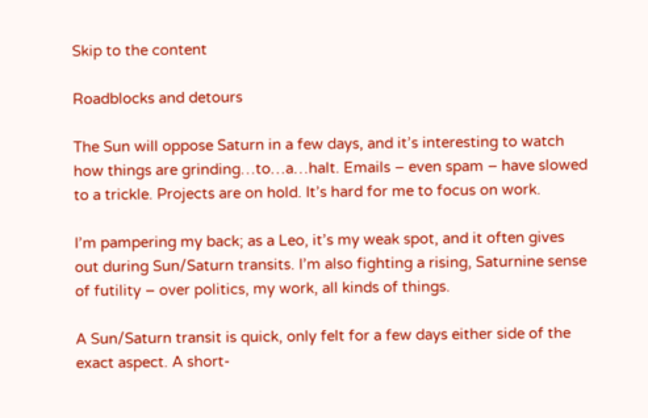Skip to the content

Roadblocks and detours

The Sun will oppose Saturn in a few days, and it’s interesting to watch how things are grinding…to…a…halt. Emails – even spam – have slowed to a trickle. Projects are on hold. It’s hard for me to focus on work.

I’m pampering my back; as a Leo, it’s my weak spot, and it often gives out during Sun/Saturn transits. I’m also fighting a rising, Saturnine sense of futility – over politics, my work, all kinds of things.

A Sun/Saturn transit is quick, only felt for a few days either side of the exact aspect. A short-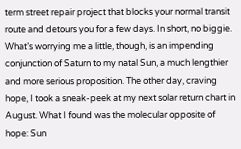term street repair project that blocks your normal transit route and detours you for a few days. In short, no biggie. What’s worrying me a little, though, is an impending conjunction of Saturn to my natal Sun, a much lengthier and more serious proposition. The other day, craving hope, I took a sneak-peek at my next solar return chart in August. What I found was the molecular opposite of hope: Sun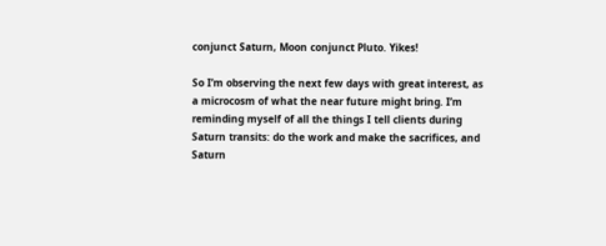conjunct Saturn, Moon conjunct Pluto. Yikes!

So I’m observing the next few days with great interest, as a microcosm of what the near future might bring. I’m reminding myself of all the things I tell clients during Saturn transits: do the work and make the sacrifices, and Saturn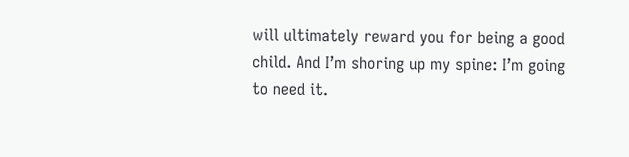will ultimately reward you for being a good child. And I’m shoring up my spine: I’m going to need it.